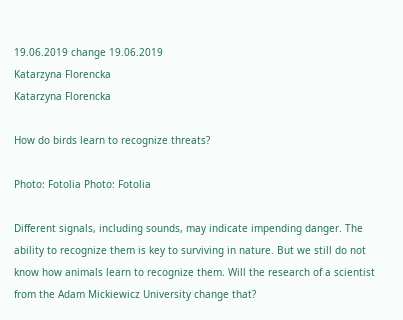19.06.2019 change 19.06.2019
Katarzyna Florencka
Katarzyna Florencka

How do birds learn to recognize threats?

Photo: Fotolia Photo: Fotolia

Different signals, including sounds, may indicate impending danger. The ability to recognize them is key to surviving in nature. But we still do not know how animals learn to recognize them. Will the research of a scientist from the Adam Mickiewicz University change that?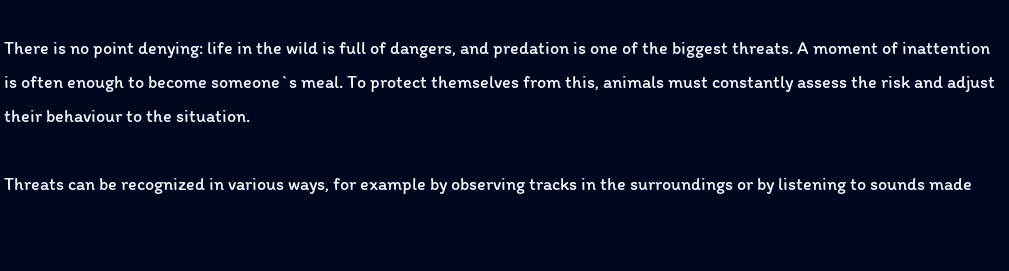There is no point denying: life in the wild is full of dangers, and predation is one of the biggest threats. A moment of inattention is often enough to become someone`s meal. To protect themselves from this, animals must constantly assess the risk and adjust their behaviour to the situation.

Threats can be recognized in various ways, for example by observing tracks in the surroundings or by listening to sounds made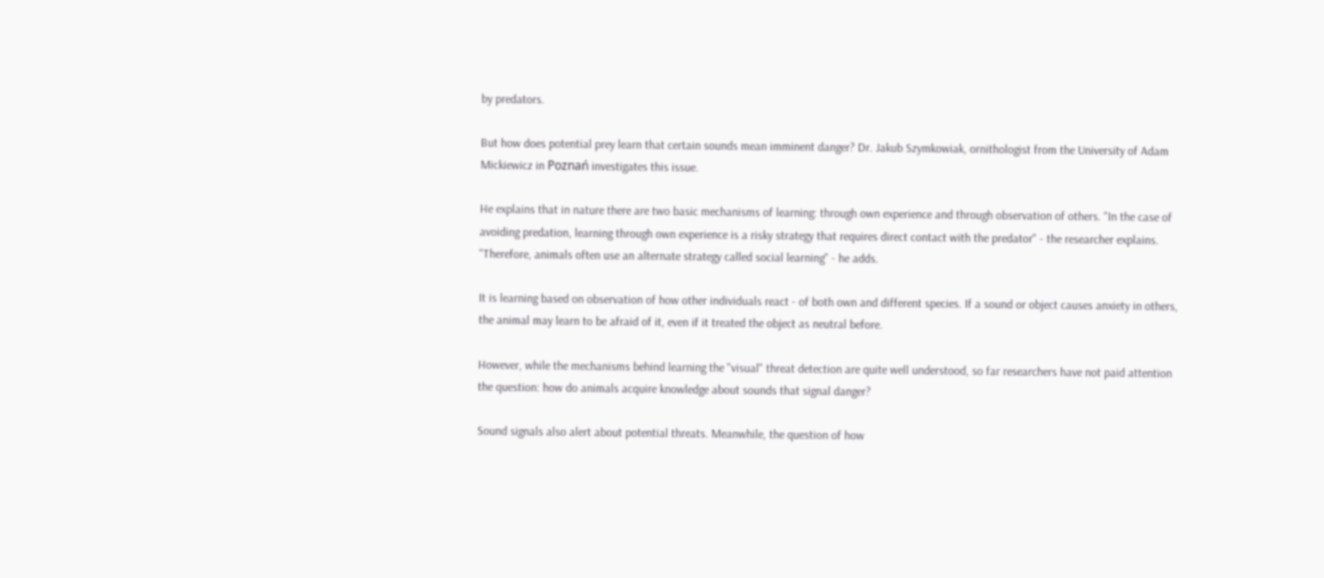by predators.

But how does potential prey learn that certain sounds mean imminent danger? Dr. Jakub Szymkowiak, ornithologist from the University of Adam Mickiewicz in Poznań investigates this issue.

He explains that in nature there are two basic mechanisms of learning: through own experience and through observation of others. "In the case of avoiding predation, learning through own experience is a risky strategy that requires direct contact with the predator" - the researcher explains. "Therefore, animals often use an alternate strategy called social learning" - he adds.

It is learning based on observation of how other individuals react - of both own and different species. If a sound or object causes anxiety in others, the animal may learn to be afraid of it, even if it treated the object as neutral before.

However, while the mechanisms behind learning the "visual" threat detection are quite well understood, so far researchers have not paid attention the question: how do animals acquire knowledge about sounds that signal danger?

Sound signals also alert about potential threats. Meanwhile, the question of how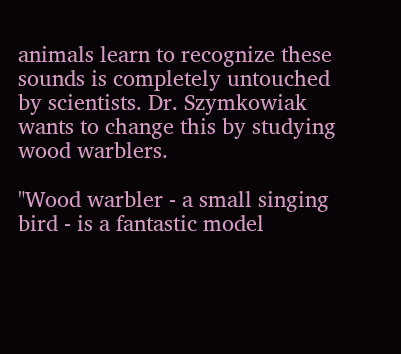animals learn to recognize these sounds is completely untouched by scientists. Dr. Szymkowiak wants to change this by studying wood warblers.

"Wood warbler - a small singing bird - is a fantastic model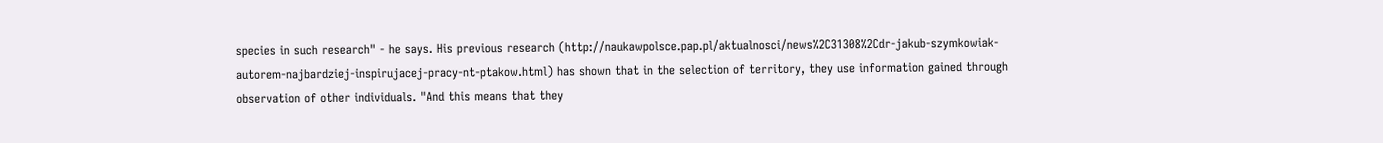species in such research" - he says. His previous research (http://naukawpolsce.pap.pl/aktualnosci/news%2C31308%2Cdr-jakub-szymkowiak-autorem-najbardziej-inspirujacej-pracy-nt-ptakow.html) has shown that in the selection of territory, they use information gained through observation of other individuals. "And this means that they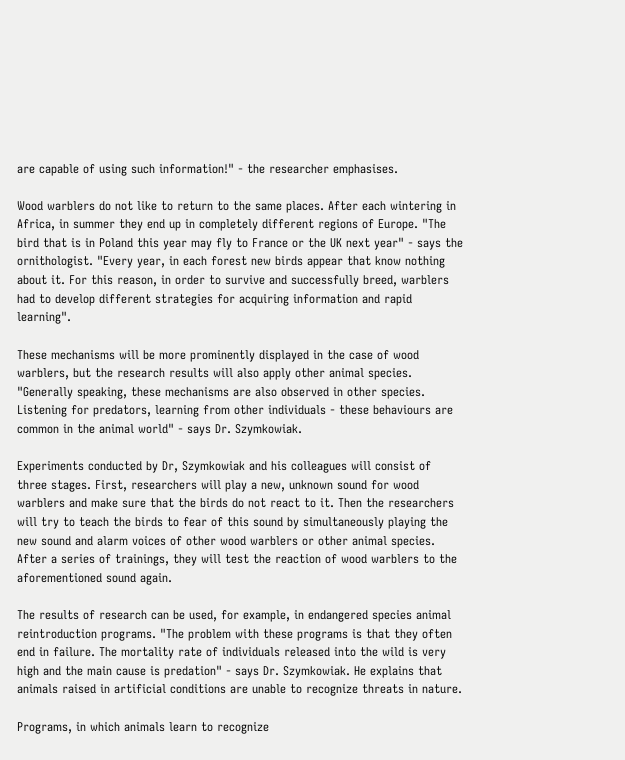are capable of using such information!" - the researcher emphasises.

Wood warblers do not like to return to the same places. After each wintering in Africa, in summer they end up in completely different regions of Europe. "The bird that is in Poland this year may fly to France or the UK next year" - says the ornithologist. "Every year, in each forest new birds appear that know nothing about it. For this reason, in order to survive and successfully breed, warblers had to develop different strategies for acquiring information and rapid learning".

These mechanisms will be more prominently displayed in the case of wood warblers, but the research results will also apply other animal species. "Generally speaking, these mechanisms are also observed in other species. Listening for predators, learning from other individuals - these behaviours are common in the animal world" - says Dr. Szymkowiak.

Experiments conducted by Dr, Szymkowiak and his colleagues will consist of three stages. First, researchers will play a new, unknown sound for wood warblers and make sure that the birds do not react to it. Then the researchers will try to teach the birds to fear of this sound by simultaneously playing the new sound and alarm voices of other wood warblers or other animal species. After a series of trainings, they will test the reaction of wood warblers to the aforementioned sound again.

The results of research can be used, for example, in endangered species animal reintroduction programs. "The problem with these programs is that they often end in failure. The mortality rate of individuals released into the wild is very high and the main cause is predation" - says Dr. Szymkowiak. He explains that animals raised in artificial conditions are unable to recognize threats in nature.

Programs, in which animals learn to recognize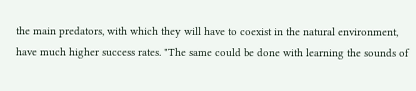the main predators, with which they will have to coexist in the natural environment, have much higher success rates. "The same could be done with learning the sounds of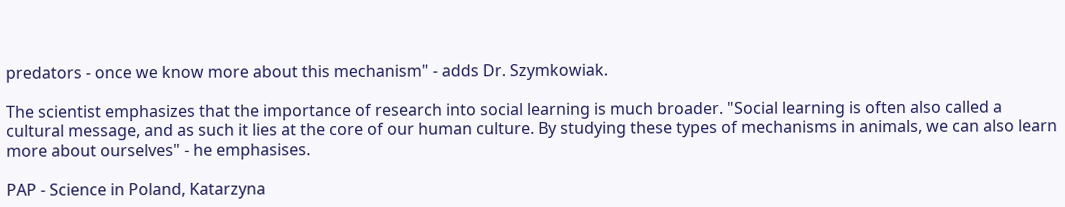predators - once we know more about this mechanism" - adds Dr. Szymkowiak.

The scientist emphasizes that the importance of research into social learning is much broader. "Social learning is often also called a cultural message, and as such it lies at the core of our human culture. By studying these types of mechanisms in animals, we can also learn more about ourselves" - he emphasises.

PAP - Science in Poland, Katarzyna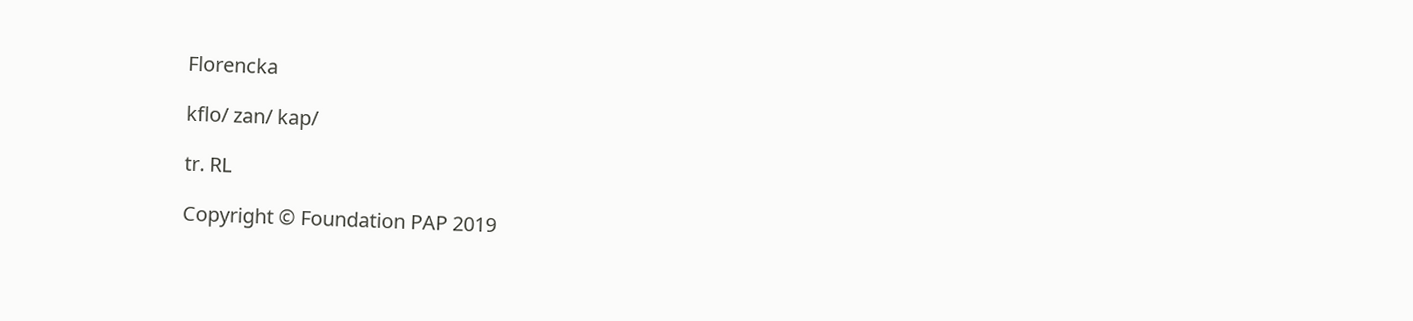Florencka

kflo/ zan/ kap/

tr. RL

Copyright © Foundation PAP 2019